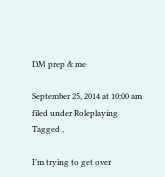DM prep & me

September 25, 2014 at 10:00 am
filed under Roleplaying
Tagged ,

I’m trying to get over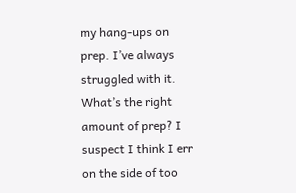my hang-ups on prep. I’ve always struggled with it. What’s the right amount of prep? I suspect I think I err on the side of too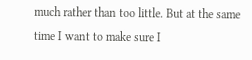much rather than too little. But at the same time I want to make sure I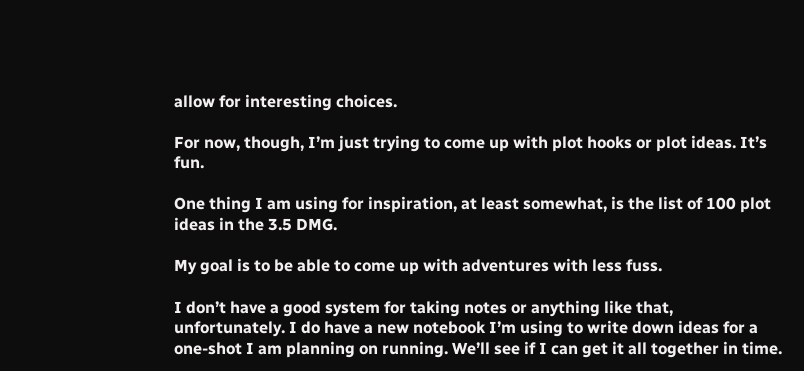allow for interesting choices.

For now, though, I’m just trying to come up with plot hooks or plot ideas. It’s fun.

One thing I am using for inspiration, at least somewhat, is the list of 100 plot ideas in the 3.5 DMG.

My goal is to be able to come up with adventures with less fuss.

I don’t have a good system for taking notes or anything like that, unfortunately. I do have a new notebook I’m using to write down ideas for a one-shot I am planning on running. We’ll see if I can get it all together in time.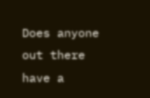Does anyone out there have a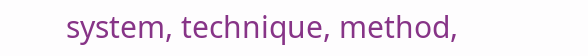system, technique, method,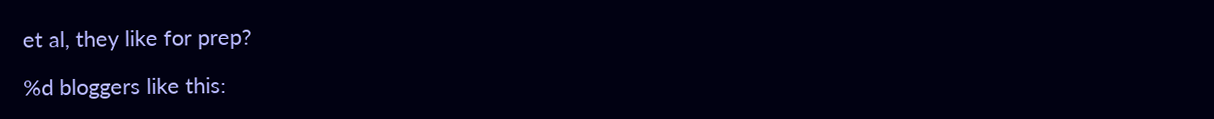et al, they like for prep?

%d bloggers like this: